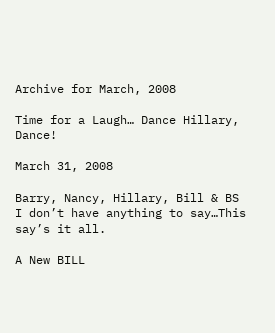Archive for March, 2008

Time for a Laugh… Dance Hillary, Dance!

March 31, 2008

Barry, Nancy, Hillary, Bill & BS
I don’t have anything to say…This say’s it all.

A New BILL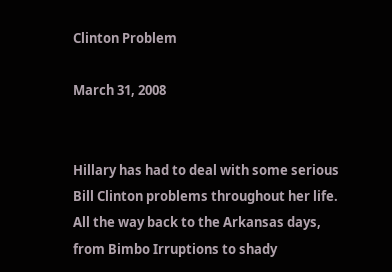Clinton Problem

March 31, 2008


Hillary has had to deal with some serious Bill Clinton problems throughout her life. All the way back to the Arkansas days, from Bimbo Irruptions to shady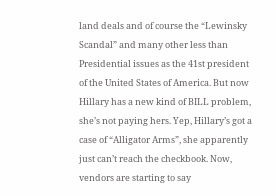land deals and of course the “Lewinsky Scandal” and many other less than Presidential issues as the 41st president of the United States of America. But now Hillary has a new kind of BILL problem, she’s not paying hers. Yep, Hillary’s got a case of “Alligator Arms”, she apparently just can’t reach the checkbook. Now, vendors are starting to say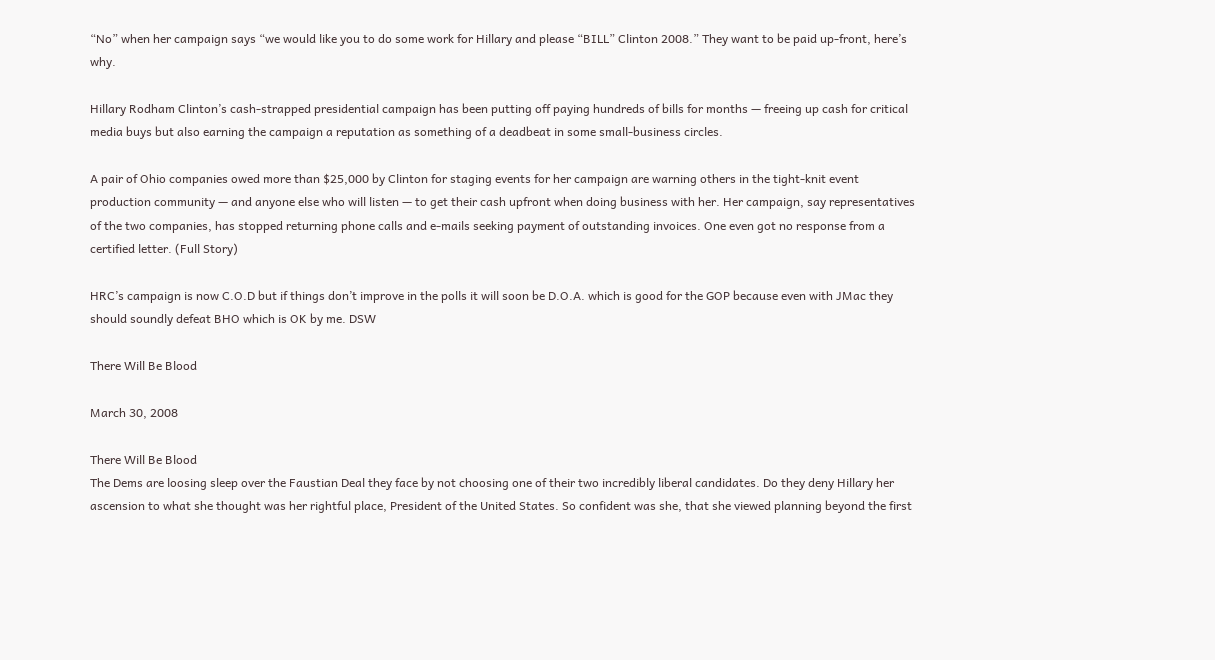“No” when her campaign says “we would like you to do some work for Hillary and please “BILL” Clinton 2008.” They want to be paid up-front, here’s why.

Hillary Rodham Clinton’s cash-strapped presidential campaign has been putting off paying hundreds of bills for months — freeing up cash for critical media buys but also earning the campaign a reputation as something of a deadbeat in some small-business circles.

A pair of Ohio companies owed more than $25,000 by Clinton for staging events for her campaign are warning others in the tight-knit event production community — and anyone else who will listen — to get their cash upfront when doing business with her. Her campaign, say representatives of the two companies, has stopped returning phone calls and e-mails seeking payment of outstanding invoices. One even got no response from a certified letter. (Full Story)

HRC’s campaign is now C.O.D but if things don’t improve in the polls it will soon be D.O.A. which is good for the GOP because even with JMac they should soundly defeat BHO which is OK by me. DSW

There Will Be Blood

March 30, 2008

There Will Be Blood
The Dems are loosing sleep over the Faustian Deal they face by not choosing one of their two incredibly liberal candidates. Do they deny Hillary her ascension to what she thought was her rightful place, President of the United States. So confident was she, that she viewed planning beyond the first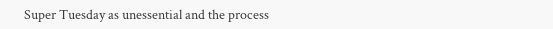Super Tuesday as unessential and the process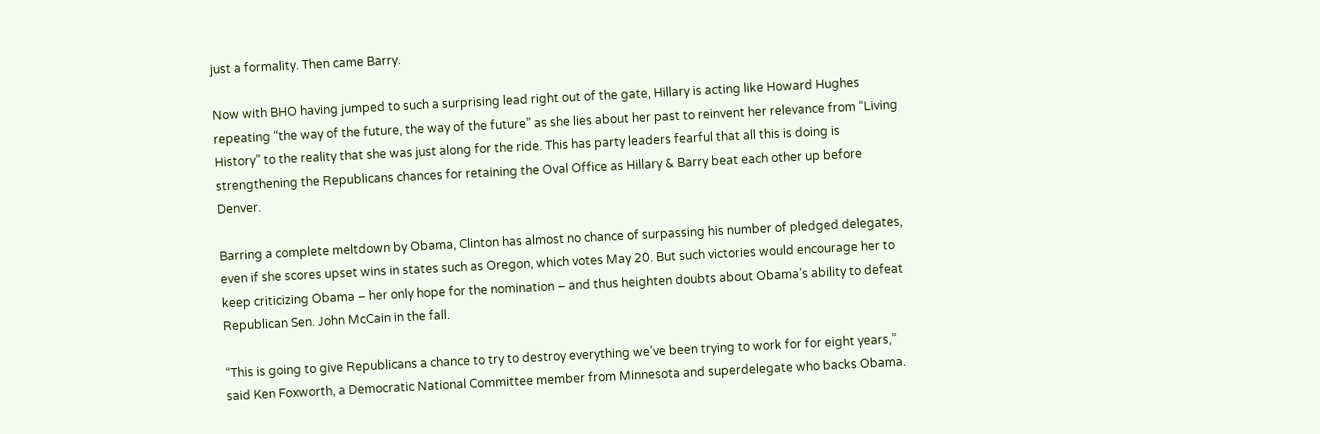just a formality. Then came Barry.

Now with BHO having jumped to such a surprising lead right out of the gate, Hillary is acting like Howard Hughes repeating “the way of the future, the way of the future” as she lies about her past to reinvent her relevance from “Living History” to the reality that she was just along for the ride. This has party leaders fearful that all this is doing is strengthening the Republicans chances for retaining the Oval Office as Hillary & Barry beat each other up before Denver.

Barring a complete meltdown by Obama, Clinton has almost no chance of surpassing his number of pledged delegates, even if she scores upset wins in states such as Oregon, which votes May 20. But such victories would encourage her to keep criticizing Obama – her only hope for the nomination – and thus heighten doubts about Obama’s ability to defeat Republican Sen. John McCain in the fall.

“This is going to give Republicans a chance to try to destroy everything we’ve been trying to work for for eight years,” said Ken Foxworth, a Democratic National Committee member from Minnesota and superdelegate who backs Obama.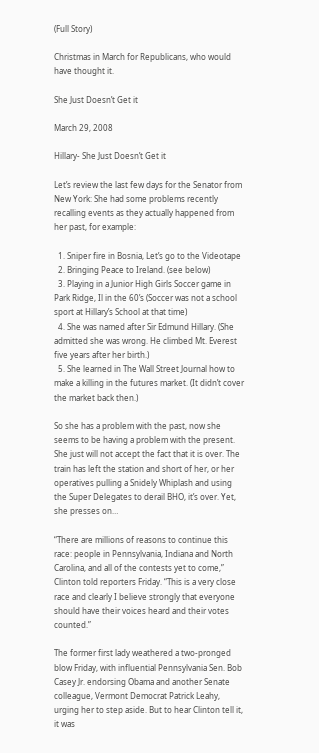(Full Story)

Christmas in March for Republicans, who would have thought it.

She Just Doesn’t Get it

March 29, 2008

Hillary- She Just Doesn’t Get it

Let’s review the last few days for the Senator from New York: She had some problems recently recalling events as they actually happened from her past, for example:

  1. Sniper fire in Bosnia, Let’s go to the Videotape
  2. Bringing Peace to Ireland. (see below)
  3. Playing in a Junior High Girls Soccer game in Park Ridge, Il in the 60’s (Soccer was not a school sport at Hillary’s School at that time)
  4. She was named after Sir Edmund Hillary. (She admitted she was wrong. He climbed Mt. Everest five years after her birth.)
  5. She learned in The Wall Street Journal how to make a killing in the futures market. (It didn’t cover the market back then.)

So she has a problem with the past, now she seems to be having a problem with the present. She just will not accept the fact that it is over. The train has left the station and short of her, or her operatives pulling a Snidely Whiplash and using the Super Delegates to derail BHO, it’s over. Yet, she presses on…

“There are millions of reasons to continue this race: people in Pennsylvania, Indiana and North Carolina, and all of the contests yet to come,” Clinton told reporters Friday. “This is a very close race and clearly I believe strongly that everyone should have their voices heard and their votes counted.”

The former first lady weathered a two-pronged blow Friday, with influential Pennsylvania Sen. Bob Casey Jr. endorsing Obama and another Senate colleague, Vermont Democrat Patrick Leahy, urging her to step aside. But to hear Clinton tell it, it was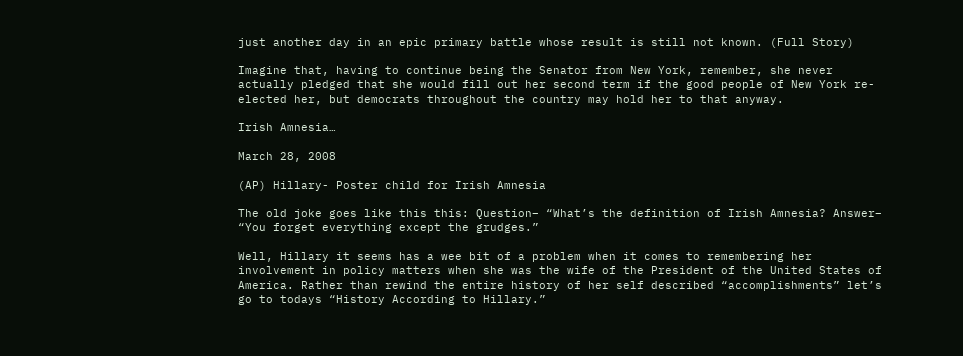just another day in an epic primary battle whose result is still not known. (Full Story)

Imagine that, having to continue being the Senator from New York, remember, she never actually pledged that she would fill out her second term if the good people of New York re-elected her, but democrats throughout the country may hold her to that anyway.

Irish Amnesia…

March 28, 2008

(AP) Hillary- Poster child for Irish Amnesia

The old joke goes like this this: Question– “What’s the definition of Irish Amnesia? Answer– “You forget everything except the grudges.”

Well, Hillary it seems has a wee bit of a problem when it comes to remembering her involvement in policy matters when she was the wife of the President of the United States of America. Rather than rewind the entire history of her self described “accomplishments” let’s go to todays “History According to Hillary.”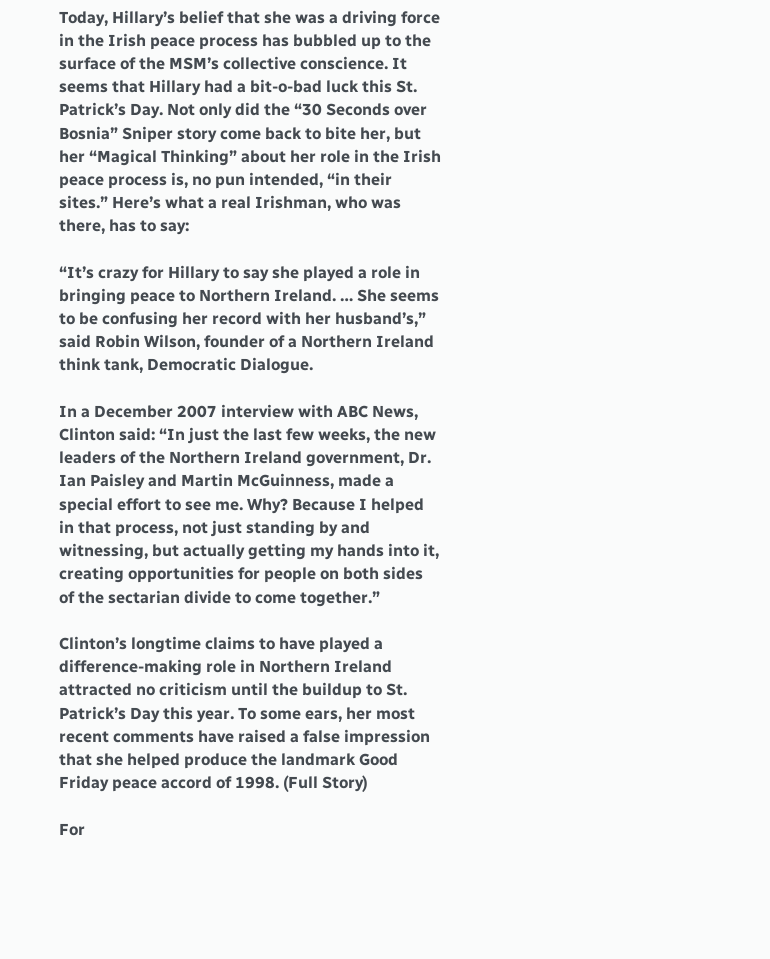Today, Hillary’s belief that she was a driving force in the Irish peace process has bubbled up to the surface of the MSM’s collective conscience. It seems that Hillary had a bit-o-bad luck this St. Patrick’s Day. Not only did the “30 Seconds over Bosnia” Sniper story come back to bite her, but her “Magical Thinking” about her role in the Irish peace process is, no pun intended, “in their sites.” Here’s what a real Irishman, who was there, has to say:

“It’s crazy for Hillary to say she played a role in bringing peace to Northern Ireland. … She seems to be confusing her record with her husband’s,” said Robin Wilson, founder of a Northern Ireland think tank, Democratic Dialogue.

In a December 2007 interview with ABC News, Clinton said: “In just the last few weeks, the new leaders of the Northern Ireland government, Dr. Ian Paisley and Martin McGuinness, made a special effort to see me. Why? Because I helped in that process, not just standing by and witnessing, but actually getting my hands into it, creating opportunities for people on both sides of the sectarian divide to come together.”

Clinton’s longtime claims to have played a difference-making role in Northern Ireland attracted no criticism until the buildup to St. Patrick’s Day this year. To some ears, her most recent comments have raised a false impression that she helped produce the landmark Good Friday peace accord of 1998. (Full Story)

For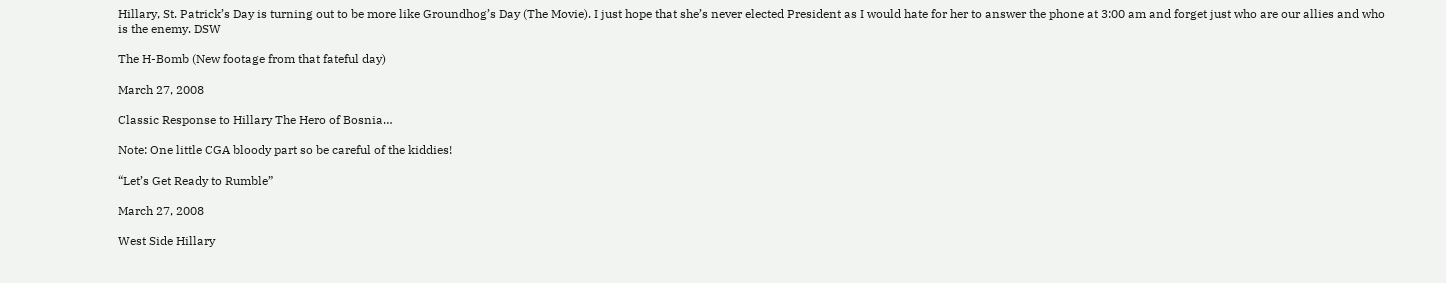Hillary, St. Patrick’s Day is turning out to be more like Groundhog’s Day (The Movie). I just hope that she’s never elected President as I would hate for her to answer the phone at 3:00 am and forget just who are our allies and who is the enemy. DSW

The H-Bomb (New footage from that fateful day)

March 27, 2008

Classic Response to Hillary The Hero of Bosnia…

Note: One little CGA bloody part so be careful of the kiddies!

“Let’s Get Ready to Rumble”

March 27, 2008

West Side Hillary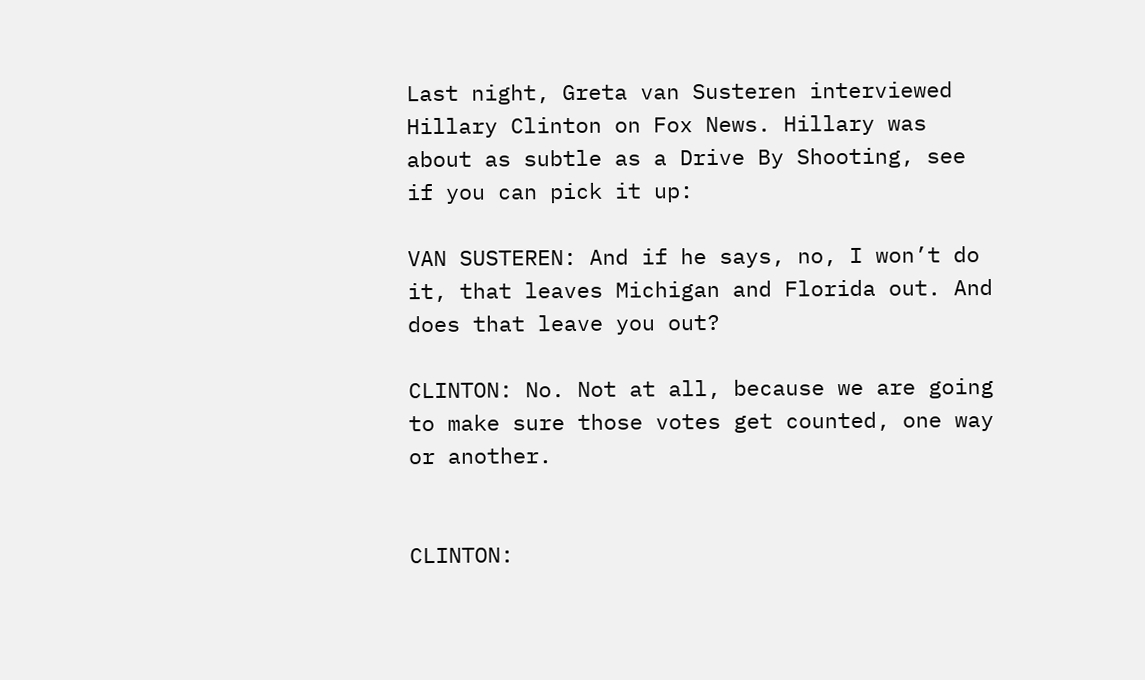Last night, Greta van Susteren interviewed Hillary Clinton on Fox News. Hillary was about as subtle as a Drive By Shooting, see if you can pick it up:

VAN SUSTEREN: And if he says, no, I won’t do it, that leaves Michigan and Florida out. And does that leave you out?

CLINTON: No. Not at all, because we are going to make sure those votes get counted, one way or another.


CLINTON: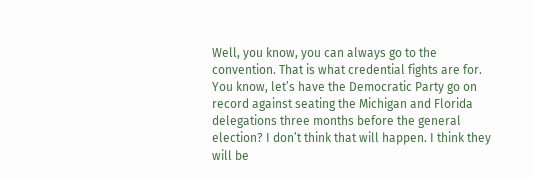Well, you know, you can always go to the convention. That is what credential fights are for. You know, let’s have the Democratic Party go on record against seating the Michigan and Florida delegations three months before the general election? I don’t think that will happen. I think they will be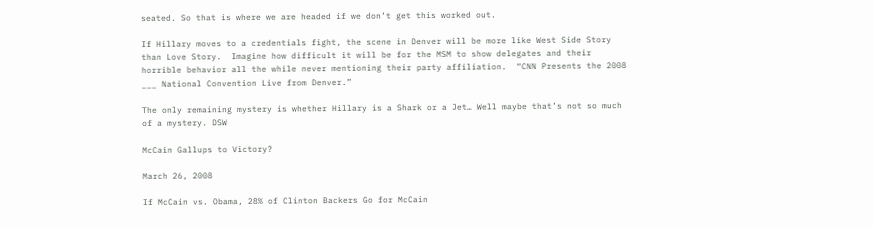seated. So that is where we are headed if we don’t get this worked out.

If Hillary moves to a credentials fight, the scene in Denver will be more like West Side Story than Love Story.  Imagine how difficult it will be for the MSM to show delegates and their horrible behavior all the while never mentioning their party affiliation.  “CNN Presents the 2008 ___ National Convention Live from Denver.”

The only remaining mystery is whether Hillary is a Shark or a Jet… Well maybe that’s not so much of a mystery. DSW

McCain Gallups to Victory?

March 26, 2008

If McCain vs. Obama, 28% of Clinton Backers Go for McCain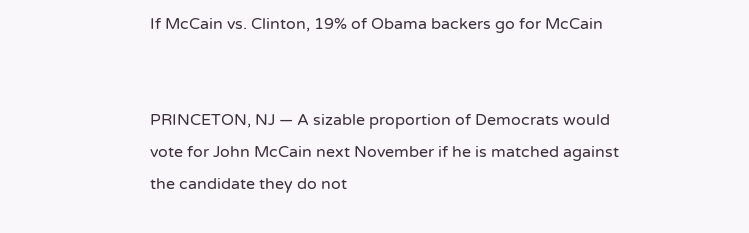If McCain vs. Clinton, 19% of Obama backers go for McCain


PRINCETON, NJ — A sizable proportion of Democrats would vote for John McCain next November if he is matched against the candidate they do not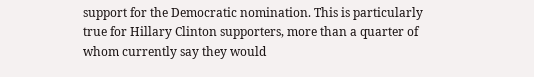support for the Democratic nomination. This is particularly true for Hillary Clinton supporters, more than a quarter of whom currently say they would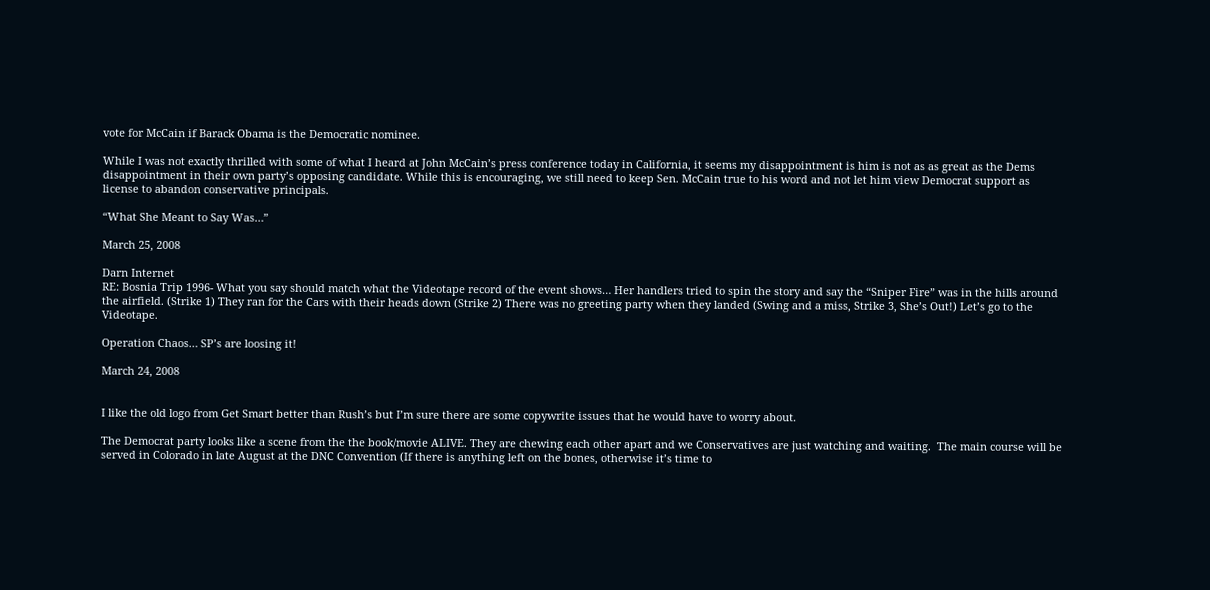vote for McCain if Barack Obama is the Democratic nominee.

While I was not exactly thrilled with some of what I heard at John McCain’s press conference today in California, it seems my disappointment is him is not as as great as the Dems disappointment in their own party’s opposing candidate. While this is encouraging, we still need to keep Sen. McCain true to his word and not let him view Democrat support as license to abandon conservative principals.

“What She Meant to Say Was…”

March 25, 2008

Darn Internet
RE: Bosnia Trip 1996- What you say should match what the Videotape record of the event shows… Her handlers tried to spin the story and say the “Sniper Fire” was in the hills around the airfield. (Strike 1) They ran for the Cars with their heads down (Strike 2) There was no greeting party when they landed (Swing and a miss, Strike 3, She’s Out!) Let’s go to the Videotape.

Operation Chaos… SP’s are loosing it!

March 24, 2008


I like the old logo from Get Smart better than Rush’s but I’m sure there are some copywrite issues that he would have to worry about.

The Democrat party looks like a scene from the the book/movie ALIVE. They are chewing each other apart and we Conservatives are just watching and waiting.  The main course will be served in Colorado in late August at the DNC Convention (If there is anything left on the bones, otherwise it’s time to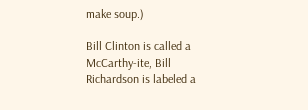make soup.)

Bill Clinton is called a McCarthy-ite, Bill Richardson is labeled a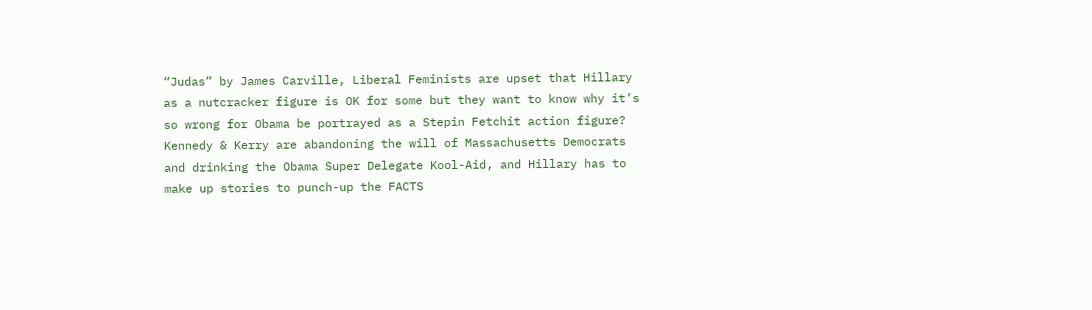“Judas” by James Carville, Liberal Feminists are upset that Hillary as a nutcracker figure is OK for some but they want to know why it’s so wrong for Obama be portrayed as a Stepin Fetchit action figure?  Kennedy & Kerry are abandoning the will of Massachusetts Democrats and drinking the Obama Super Delegate Kool-Aid, and Hillary has to make up stories to punch-up the FACTS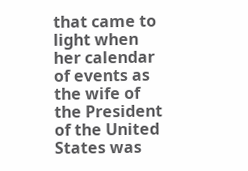that came to light when her calendar of events as the wife of the President of the United States was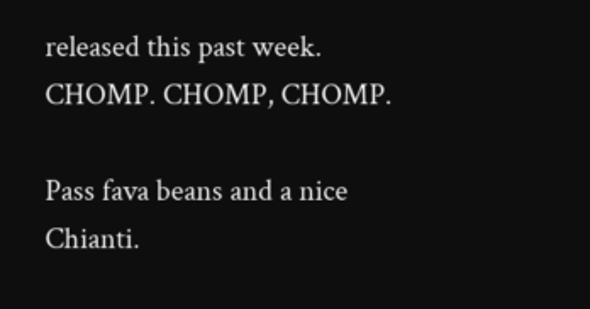released this past week.  CHOMP. CHOMP, CHOMP.

Pass fava beans and a nice Chianti.